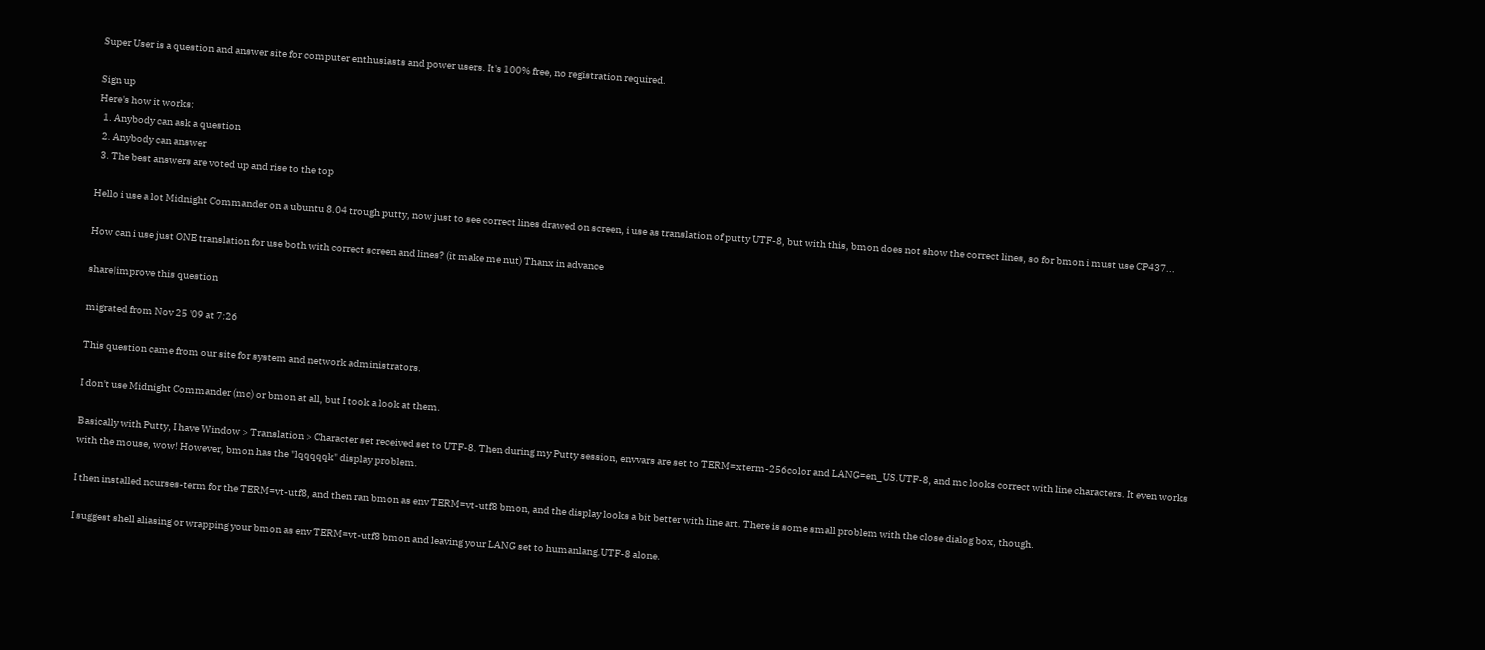Super User is a question and answer site for computer enthusiasts and power users. It's 100% free, no registration required.

Sign up
Here's how it works:
  1. Anybody can ask a question
  2. Anybody can answer
  3. The best answers are voted up and rise to the top

Hello i use a lot Midnight Commander on a ubuntu 8.04 trough putty, now just to see correct lines drawed on screen, i use as translation of putty UTF-8, but with this, bmon does not show the correct lines, so for bmon i must use CP437...

How can i use just ONE translation for use both with correct screen and lines? (it make me nut) Thanx in advance

share|improve this question

migrated from Nov 25 '09 at 7:26

This question came from our site for system and network administrators.

I don't use Midnight Commander (mc) or bmon at all, but I took a look at them.

Basically with Putty, I have Window > Translation > Character set received set to UTF-8. Then during my Putty session, envvars are set to TERM=xterm-256color and LANG=en_US.UTF-8, and mc looks correct with line characters. It even works with the mouse, wow! However, bmon has the "lqqqqqk" display problem.

I then installed ncurses-term for the TERM=vt-utf8, and then ran bmon as env TERM=vt-utf8 bmon, and the display looks a bit better with line art. There is some small problem with the close dialog box, though.

I suggest shell aliasing or wrapping your bmon as env TERM=vt-utf8 bmon and leaving your LANG set to humanlang.UTF-8 alone.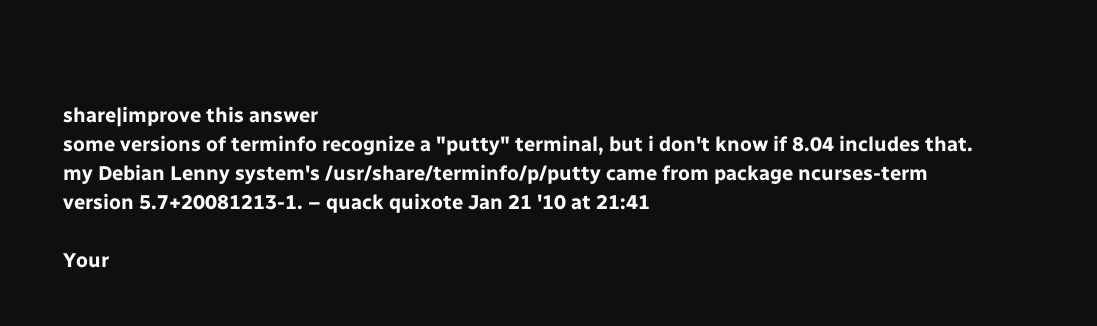share|improve this answer
some versions of terminfo recognize a "putty" terminal, but i don't know if 8.04 includes that. my Debian Lenny system's /usr/share/terminfo/p/putty came from package ncurses-term version 5.7+20081213-1. – quack quixote Jan 21 '10 at 21:41

Your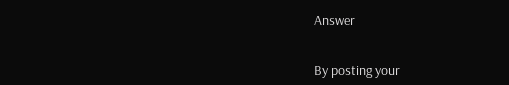Answer


By posting your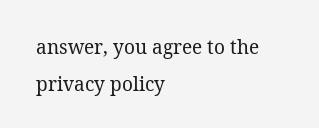answer, you agree to the privacy policy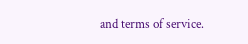and terms of service.